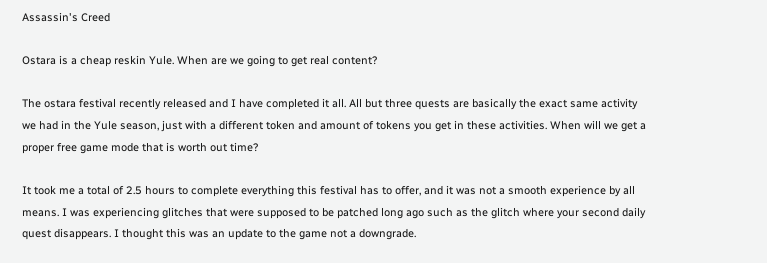Assassin's Creed

Ostara is a cheap reskin Yule. When are we going to get real content?

The ostara festival recently released and I have completed it all. All but three quests are basically the exact same activity we had in the Yule season, just with a different token and amount of tokens you get in these activities. When will we get a proper free game mode that is worth out time?

It took me a total of 2.5 hours to complete everything this festival has to offer, and it was not a smooth experience by all means. I was experiencing glitches that were supposed to be patched long ago such as the glitch where your second daily quest disappears. I thought this was an update to the game not a downgrade.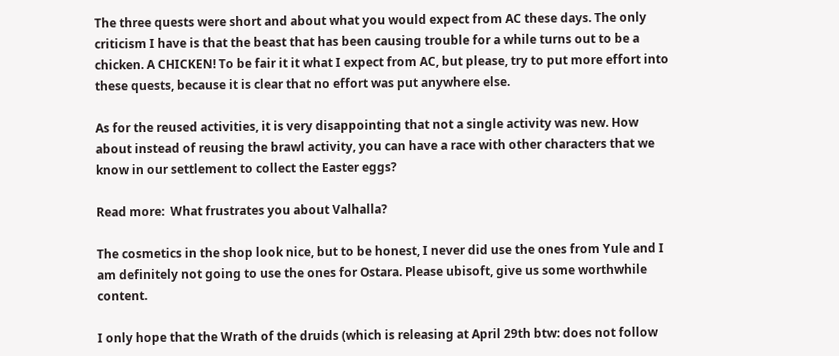The three quests were short and about what you would expect from AC these days. The only criticism I have is that the beast that has been causing trouble for a while turns out to be a chicken. A CHICKEN! To be fair it it what I expect from AC, but please, try to put more effort into these quests, because it is clear that no effort was put anywhere else.

As for the reused activities, it is very disappointing that not a single activity was new. How about instead of reusing the brawl activity, you can have a race with other characters that we know in our settlement to collect the Easter eggs?

Read more:  What frustrates you about Valhalla?

The cosmetics in the shop look nice, but to be honest, I never did use the ones from Yule and I am definitely not going to use the ones for Ostara. Please ubisoft, give us some worthwhile content.

I only hope that the Wrath of the druids (which is releasing at April 29th btw: does not follow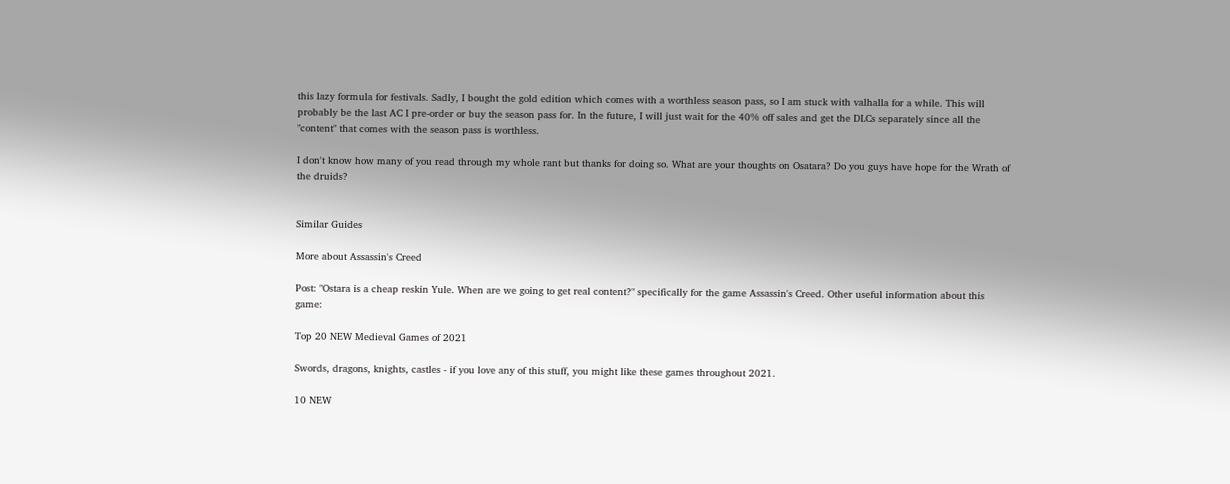this lazy formula for festivals. Sadly, I bought the gold edition which comes with a worthless season pass, so I am stuck with valhalla for a while. This will probably be the last AC I pre-order or buy the season pass for. In the future, I will just wait for the 40% off sales and get the DLCs separately since all the "content" that comes with the season pass is worthless.

I don't know how many of you read through my whole rant but thanks for doing so. What are your thoughts on Osatara? Do you guys have hope for the Wrath of the druids?


Similar Guides

More about Assassin's Creed

Post: "Ostara is a cheap reskin Yule. When are we going to get real content?" specifically for the game Assassin's Creed. Other useful information about this game:

Top 20 NEW Medieval Games of 2021

Swords, dragons, knights, castles - if you love any of this stuff, you might like these games throughout 2021.

10 NEW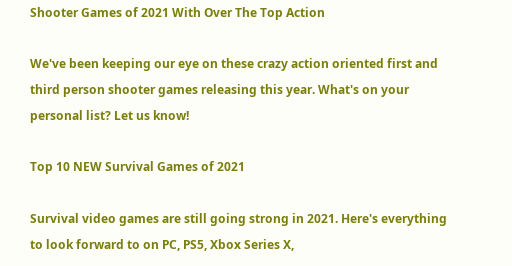Shooter Games of 2021 With Over The Top Action

We've been keeping our eye on these crazy action oriented first and third person shooter games releasing this year. What's on your personal list? Let us know!

Top 10 NEW Survival Games of 2021

Survival video games are still going strong in 2021. Here's everything to look forward to on PC, PS5, Xbox Series X,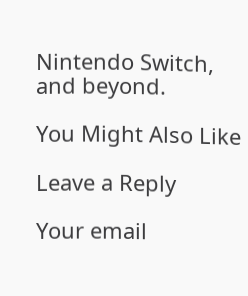Nintendo Switch, and beyond.

You Might Also Like

Leave a Reply

Your email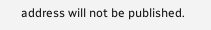address will not be published.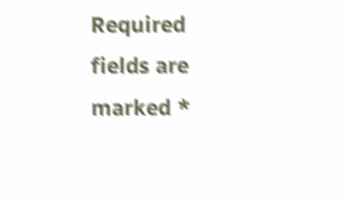Required fields are marked *